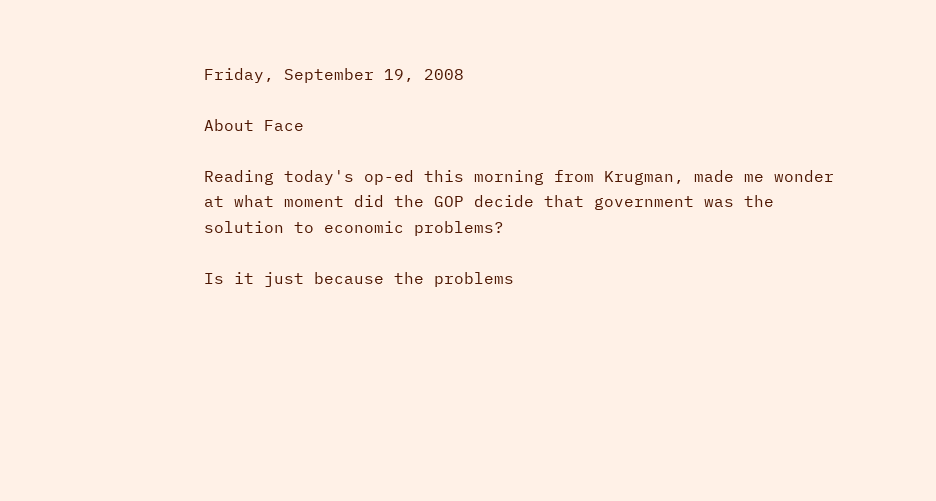Friday, September 19, 2008

About Face

Reading today's op-ed this morning from Krugman, made me wonder at what moment did the GOP decide that government was the solution to economic problems?

Is it just because the problems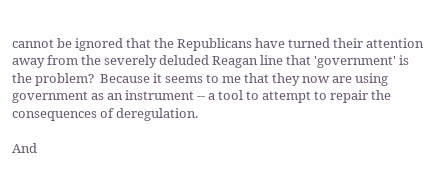cannot be ignored that the Republicans have turned their attention away from the severely deluded Reagan line that 'government' is the problem?  Because it seems to me that they now are using government as an instrument -- a tool to attempt to repair the consequences of deregulation.

And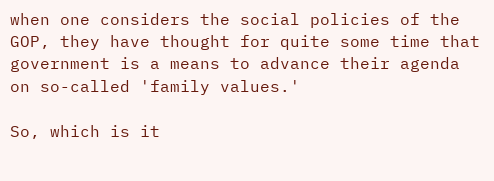when one considers the social policies of the GOP, they have thought for quite some time that government is a means to advance their agenda on so-called 'family values.'

So, which is it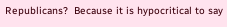Republicans?  Because it is hypocritical to say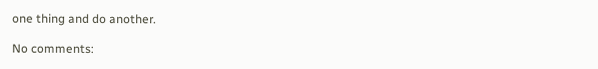one thing and do another.

No comments: